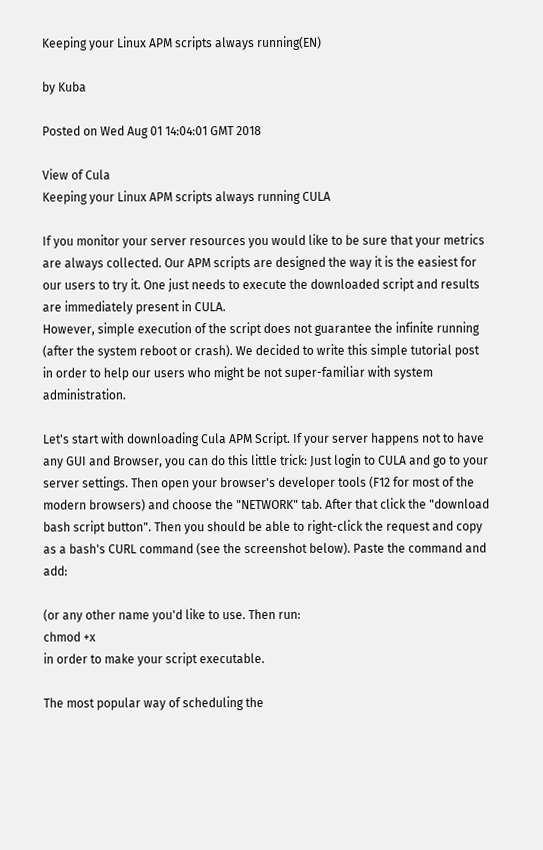Keeping your Linux APM scripts always running(EN)

by Kuba

Posted on Wed Aug 01 14:04:01 GMT 2018

View of Cula
Keeping your Linux APM scripts always running CULA

If you monitor your server resources you would like to be sure that your metrics are always collected. Our APM scripts are designed the way it is the easiest for our users to try it. One just needs to execute the downloaded script and results are immediately present in CULA.
However, simple execution of the script does not guarantee the infinite running (after the system reboot or crash). We decided to write this simple tutorial post in order to help our users who might be not super-familiar with system administration.

Let's start with downloading Cula APM Script. If your server happens not to have any GUI and Browser, you can do this little trick: Just login to CULA and go to your server settings. Then open your browser's developer tools (F12 for most of the modern browsers) and choose the "NETWORK" tab. After that click the "download bash script button". Then you should be able to right-click the request and copy as a bash's CURL command (see the screenshot below). Paste the command and add:

(or any other name you'd like to use. Then run:
chmod +x
in order to make your script executable.

The most popular way of scheduling the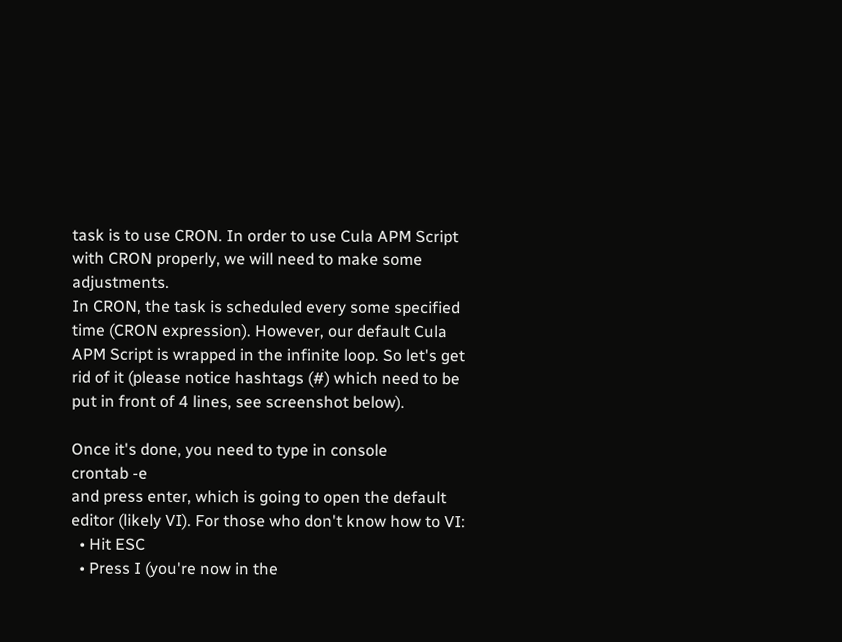task is to use CRON. In order to use Cula APM Script with CRON properly, we will need to make some adjustments.
In CRON, the task is scheduled every some specified time (CRON expression). However, our default Cula APM Script is wrapped in the infinite loop. So let's get rid of it (please notice hashtags (#) which need to be put in front of 4 lines, see screenshot below).

Once it's done, you need to type in console
crontab -e
and press enter, which is going to open the default editor (likely VI). For those who don't know how to VI:
  • Hit ESC
  • Press I (you're now in the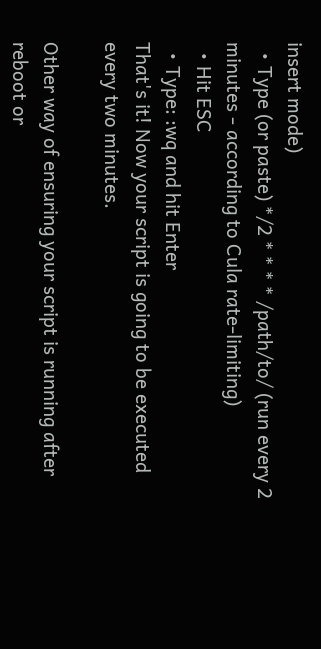insert mode)
  • Type (or paste) */2 * * * * /path/to/ (run every 2 minutes - according to Cula rate-limiting)
  • Hit ESC
  • Type: :wq and hit Enter
That's it! Now your script is going to be executed every two minutes.

Other way of ensuring your script is running after reboot or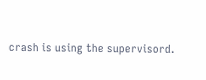crash is using the supervisord.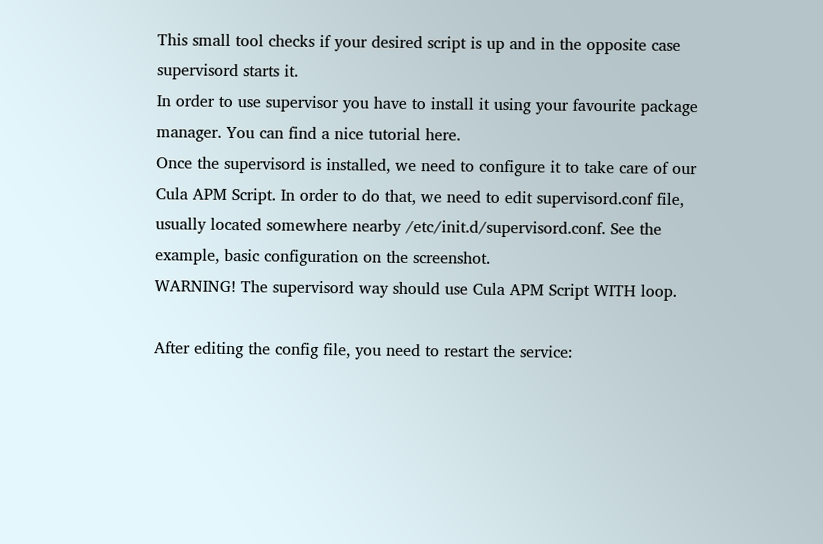This small tool checks if your desired script is up and in the opposite case supervisord starts it.
In order to use supervisor you have to install it using your favourite package manager. You can find a nice tutorial here.
Once the supervisord is installed, we need to configure it to take care of our Cula APM Script. In order to do that, we need to edit supervisord.conf file, usually located somewhere nearby /etc/init.d/supervisord.conf. See the example, basic configuration on the screenshot.
WARNING! The supervisord way should use Cula APM Script WITH loop.

After editing the config file, you need to restart the service: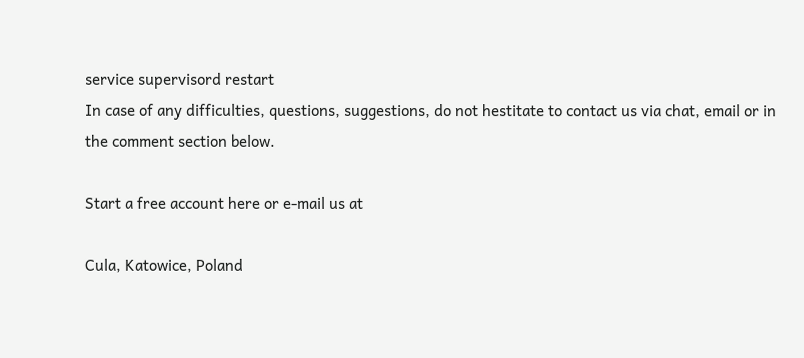service supervisord restart
In case of any difficulties, questions, suggestions, do not hestitate to contact us via chat, email or in the comment section below.

Start a free account here or e-mail us at

Cula, Katowice, Poland